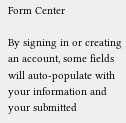Form Center

By signing in or creating an account, some fields will auto-populate with your information and your submitted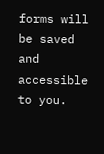forms will be saved and accessible to you.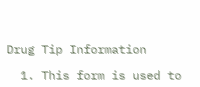Drug Tip Information

  1. This form is used to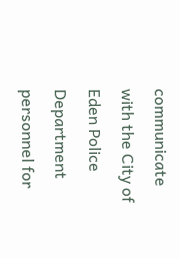communicate with the City of Eden Police Department personnel for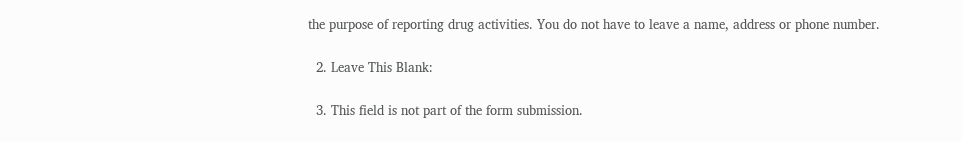the purpose of reporting drug activities. You do not have to leave a name, address or phone number.

  2. Leave This Blank:

  3. This field is not part of the form submission.